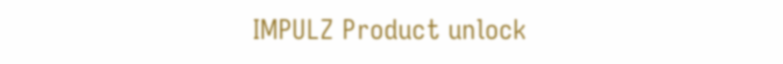IMPULZ Product unlock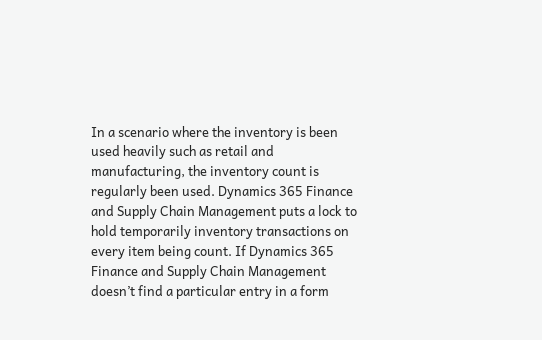In a scenario where the inventory is been used heavily such as retail and manufacturing, the inventory count is regularly been used. Dynamics 365 Finance and Supply Chain Management puts a lock to hold temporarily inventory transactions on every item being count. If Dynamics 365 Finance and Supply Chain Management doesn’t find a particular entry in a form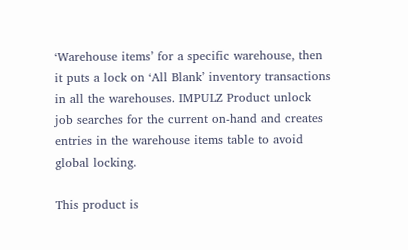‘Warehouse items’ for a specific warehouse, then it puts a lock on ‘All Blank’ inventory transactions in all the warehouses. IMPULZ Product unlock job searches for the current on-hand and creates entries in the warehouse items table to avoid global locking.

This product is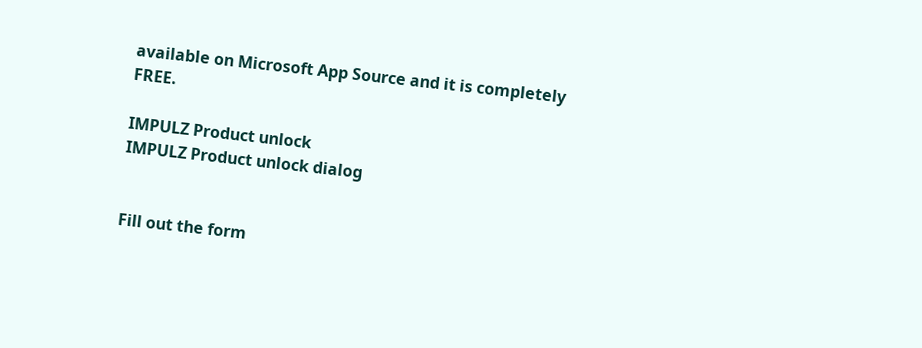available on Microsoft App Source and it is completely FREE.

IMPULZ Product unlock
IMPULZ Product unlock dialog


Fill out the form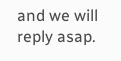and we will reply asap.